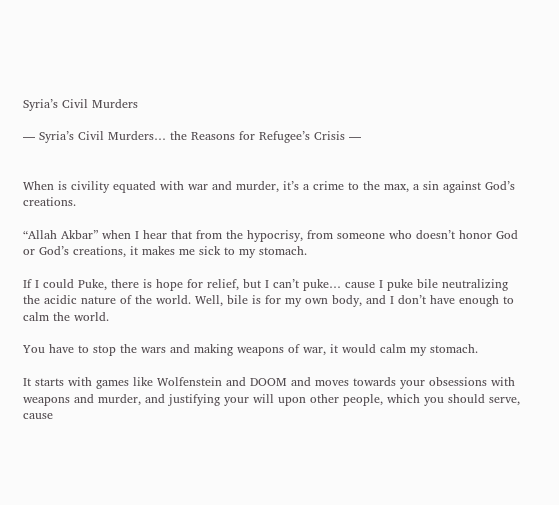Syria’s Civil Murders

— Syria’s Civil Murders… the Reasons for Refugee’s Crisis —


When is civility equated with war and murder, it’s a crime to the max, a sin against God’s creations.

“Allah Akbar” when I hear that from the hypocrisy, from someone who doesn’t honor God or God’s creations, it makes me sick to my stomach.

If I could Puke, there is hope for relief, but I can’t puke… cause I puke bile neutralizing the acidic nature of the world. Well, bile is for my own body, and I don’t have enough to calm the world.

You have to stop the wars and making weapons of war, it would calm my stomach.

It starts with games like Wolfenstein and DOOM and moves towards your obsessions with weapons and murder, and justifying your will upon other people, which you should serve, cause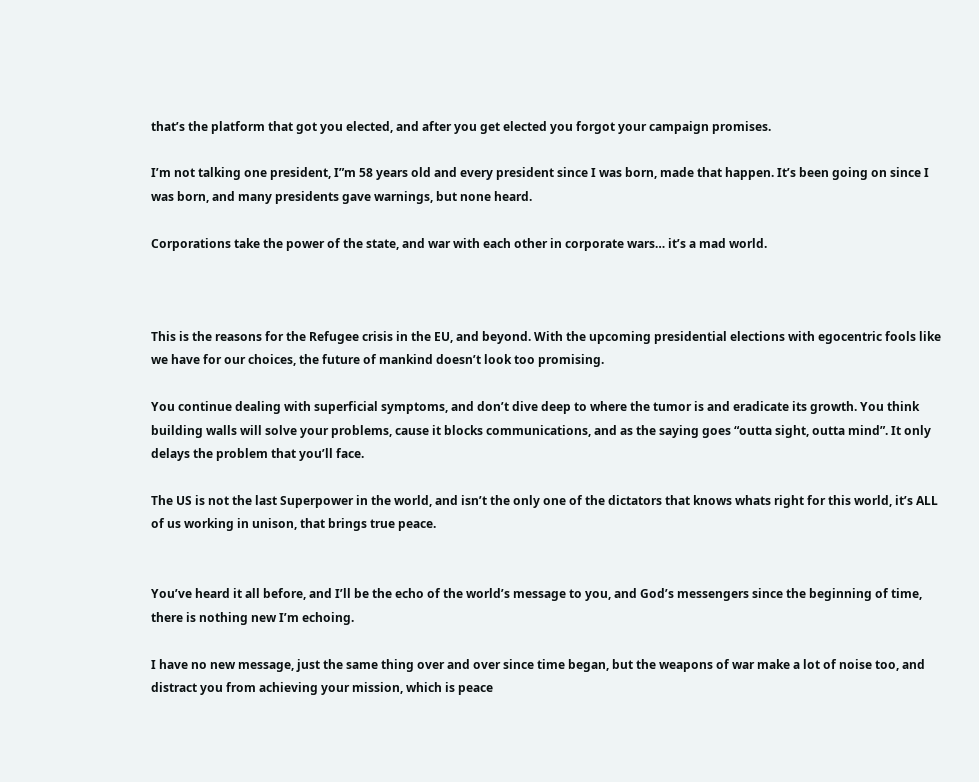that’s the platform that got you elected, and after you get elected you forgot your campaign promises.

I’m not talking one president, I”m 58 years old and every president since I was born, made that happen. It’s been going on since I was born, and many presidents gave warnings, but none heard.

Corporations take the power of the state, and war with each other in corporate wars… it’s a mad world.



This is the reasons for the Refugee crisis in the EU, and beyond. With the upcoming presidential elections with egocentric fools like we have for our choices, the future of mankind doesn’t look too promising.

You continue dealing with superficial symptoms, and don’t dive deep to where the tumor is and eradicate its growth. You think building walls will solve your problems, cause it blocks communications, and as the saying goes “outta sight, outta mind”. It only delays the problem that you’ll face.

The US is not the last Superpower in the world, and isn’t the only one of the dictators that knows whats right for this world, it’s ALL of us working in unison, that brings true peace.


You’ve heard it all before, and I’ll be the echo of the world’s message to you, and God’s messengers since the beginning of time, there is nothing new I’m echoing.

I have no new message, just the same thing over and over since time began, but the weapons of war make a lot of noise too, and distract you from achieving your mission, which is peace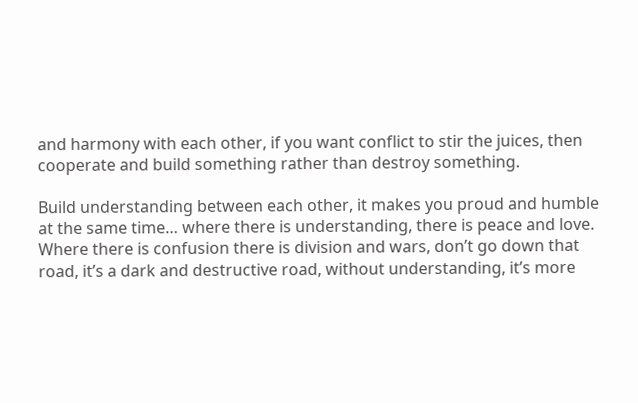and harmony with each other, if you want conflict to stir the juices, then cooperate and build something rather than destroy something.

Build understanding between each other, it makes you proud and humble at the same time… where there is understanding, there is peace and love. Where there is confusion there is division and wars, don’t go down that road, it’s a dark and destructive road, without understanding, it’s more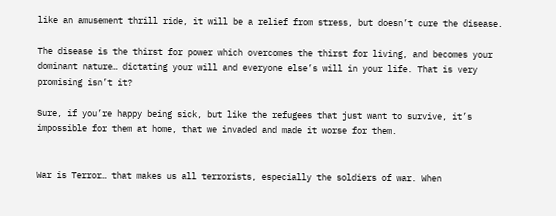like an amusement thrill ride, it will be a relief from stress, but doesn’t cure the disease.

The disease is the thirst for power which overcomes the thirst for living, and becomes your dominant nature… dictating your will and everyone else’s will in your life. That is very promising isn’t it?

Sure, if you’re happy being sick, but like the refugees that just want to survive, it’s impossible for them at home, that we invaded and made it worse for them.


War is Terror… that makes us all terrorists, especially the soldiers of war. When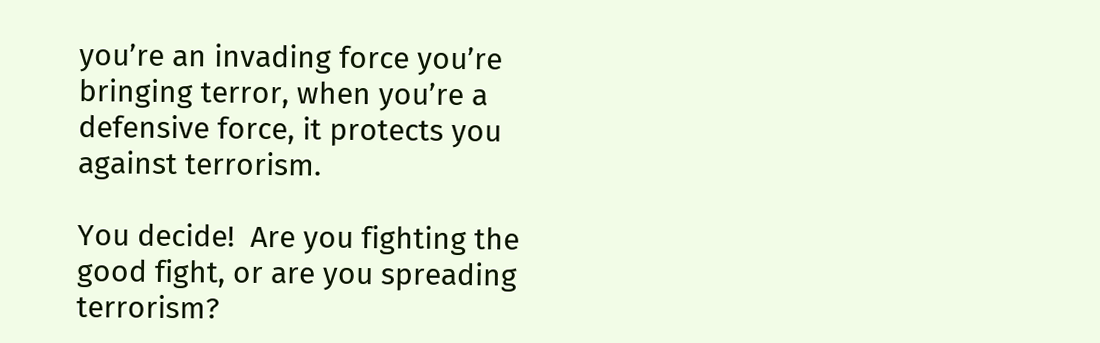you’re an invading force you’re bringing terror, when you’re a defensive force, it protects you against terrorism.

You decide!  Are you fighting the good fight, or are you spreading terrorism?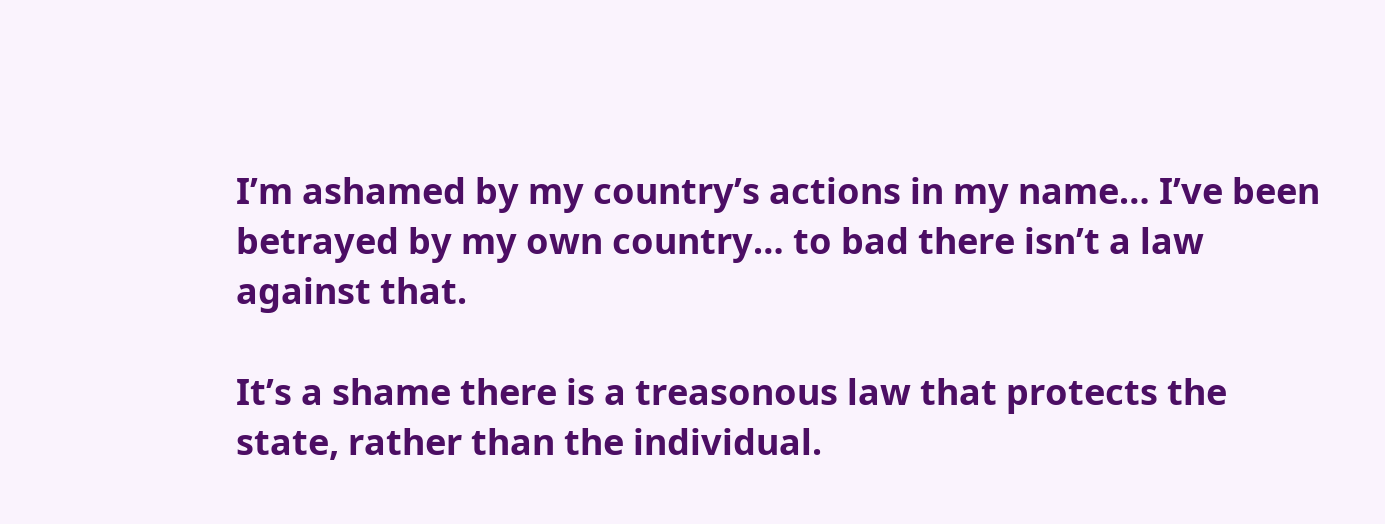I’m ashamed by my country’s actions in my name… I’ve been betrayed by my own country… to bad there isn’t a law against that.

It’s a shame there is a treasonous law that protects the state, rather than the individual.